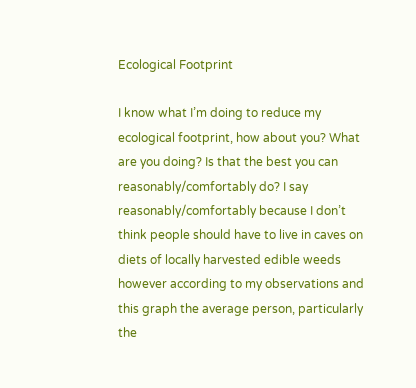Ecological Footprint

I know what I’m doing to reduce my ecological footprint, how about you? What are you doing? Is that the best you can reasonably/comfortably do? I say reasonably/comfortably because I don’t think people should have to live in caves on diets of locally harvested edible weeds however according to my observations and this graph the average person, particularly the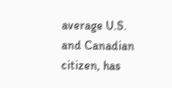average U.S. and Canadian citizen, has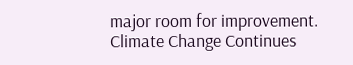major room for improvement. Climate Change Continues